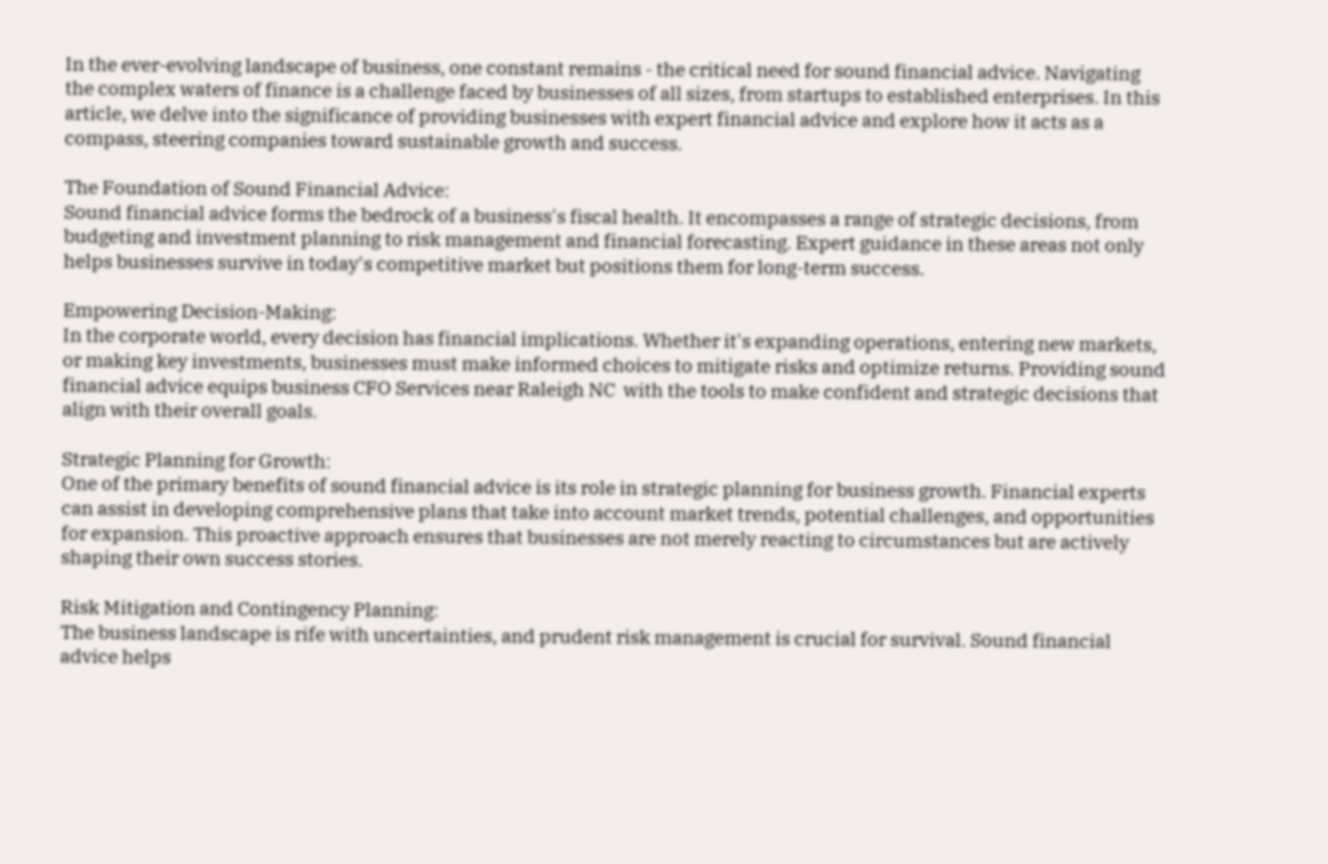In the ever-evolving landscape of business, one constant remains - the critical need for sound financial advice. Navigating the complex waters of finance is a challenge faced by businesses of all sizes, from startups to established enterprises. In this article, we delve into the significance of providing businesses with expert financial advice and explore how it acts as a compass, steering companies toward sustainable growth and success.

The Foundation of Sound Financial Advice:
Sound financial advice forms the bedrock of a business's fiscal health. It encompasses a range of strategic decisions, from budgeting and investment planning to risk management and financial forecasting. Expert guidance in these areas not only helps businesses survive in today's competitive market but positions them for long-term success.

Empowering Decision-Making:
In the corporate world, every decision has financial implications. Whether it's expanding operations, entering new markets, or making key investments, businesses must make informed choices to mitigate risks and optimize returns. Providing sound financial advice equips business CFO Services near Raleigh NC  with the tools to make confident and strategic decisions that align with their overall goals.

Strategic Planning for Growth:
One of the primary benefits of sound financial advice is its role in strategic planning for business growth. Financial experts can assist in developing comprehensive plans that take into account market trends, potential challenges, and opportunities for expansion. This proactive approach ensures that businesses are not merely reacting to circumstances but are actively shaping their own success stories.

Risk Mitigation and Contingency Planning:
The business landscape is rife with uncertainties, and prudent risk management is crucial for survival. Sound financial advice helps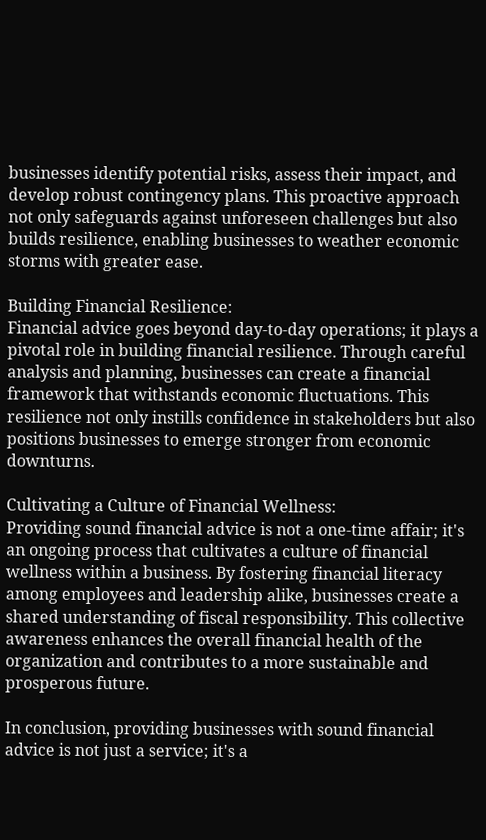businesses identify potential risks, assess their impact, and develop robust contingency plans. This proactive approach not only safeguards against unforeseen challenges but also builds resilience, enabling businesses to weather economic storms with greater ease.

Building Financial Resilience:
Financial advice goes beyond day-to-day operations; it plays a pivotal role in building financial resilience. Through careful analysis and planning, businesses can create a financial framework that withstands economic fluctuations. This resilience not only instills confidence in stakeholders but also positions businesses to emerge stronger from economic downturns.

Cultivating a Culture of Financial Wellness:
Providing sound financial advice is not a one-time affair; it's an ongoing process that cultivates a culture of financial wellness within a business. By fostering financial literacy among employees and leadership alike, businesses create a shared understanding of fiscal responsibility. This collective awareness enhances the overall financial health of the organization and contributes to a more sustainable and prosperous future.

In conclusion, providing businesses with sound financial advice is not just a service; it's a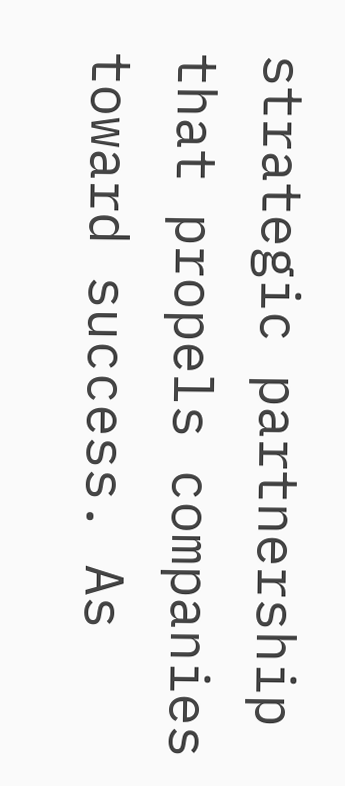strategic partnership that propels companies toward success. As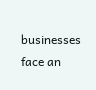businesses face an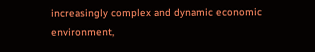increasingly complex and dynamic economic environment,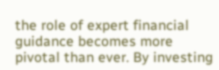the role of expert financial guidance becomes more pivotal than ever. By investing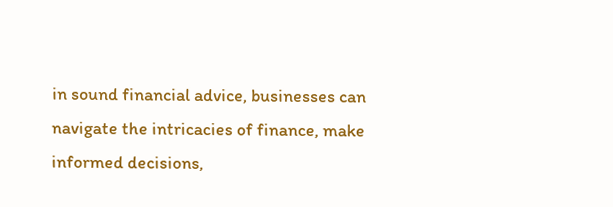in sound financial advice, businesses can navigate the intricacies of finance, make informed decisions,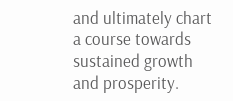and ultimately chart a course towards sustained growth and prosperity.